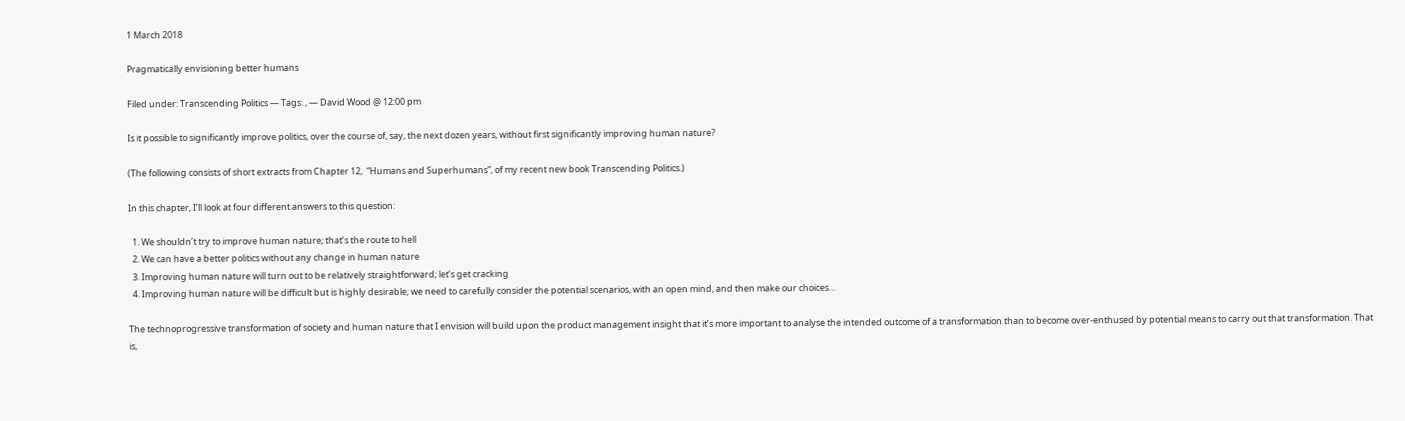1 March 2018

Pragmatically envisioning better humans

Filed under: Transcending Politics — Tags: , — David Wood @ 12:00 pm

Is it possible to significantly improve politics, over the course of, say, the next dozen years, without first significantly improving human nature?

(The following consists of short extracts from Chapter 12,  “Humans and Superhumans”, of my recent new book Transcending Politics.)

In this chapter, I’ll look at four different answers to this question:

  1. We shouldn’t try to improve human nature; that’s the route to hell
  2. We can have a better politics without any change in human nature
  3. Improving human nature will turn out to be relatively straightforward; let’s get cracking
  4. Improving human nature will be difficult but is highly desirable; we need to carefully consider the potential scenarios, with an open mind, and then make our choices…

The technoprogressive transformation of society and human nature that I envision will build upon the product management insight that it’s more important to analyse the intended outcome of a transformation than to become over-enthused by potential means to carry out that transformation. That is,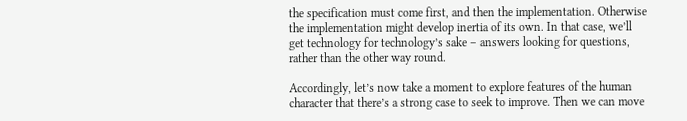the specification must come first, and then the implementation. Otherwise the implementation might develop inertia of its own. In that case, we’ll get technology for technology’s sake – answers looking for questions, rather than the other way round.

Accordingly, let’s now take a moment to explore features of the human character that there’s a strong case to seek to improve. Then we can move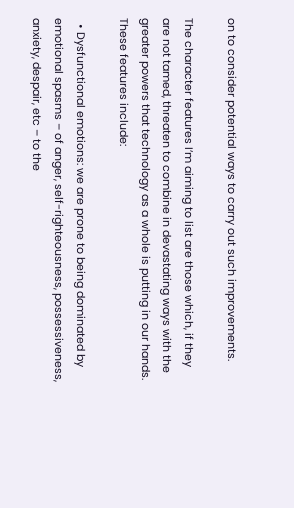on to consider potential ways to carry out such improvements.

The character features I’m aiming to list are those which, if they are not tamed, threaten to combine in devastating ways with the greater powers that technology as a whole is putting in our hands. These features include:

  • Dysfunctional emotions: we are prone to being dominated by emotional spasms – of anger, self-righteousness, possessiveness, anxiety, despair, etc – to the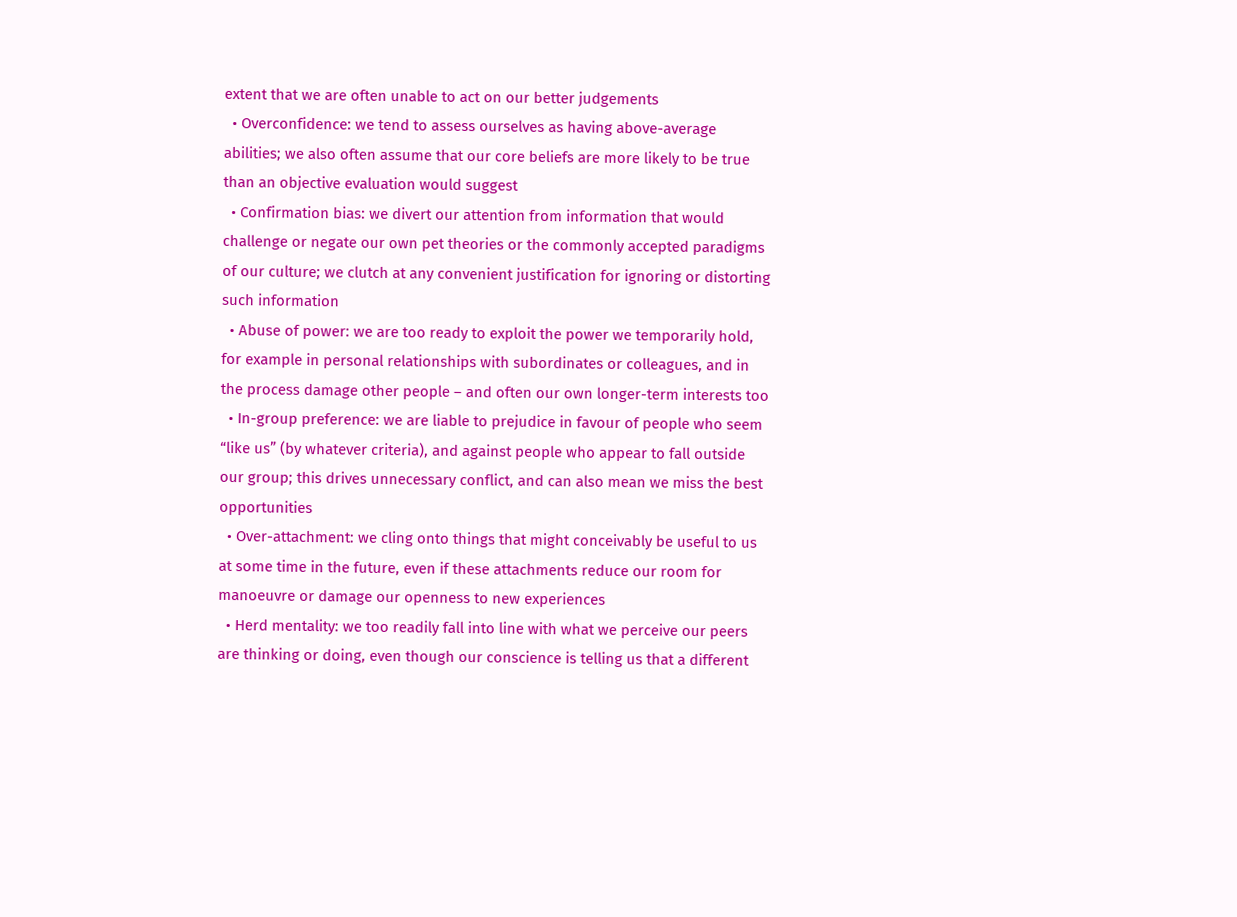extent that we are often unable to act on our better judgements
  • Overconfidence: we tend to assess ourselves as having above-average abilities; we also often assume that our core beliefs are more likely to be true than an objective evaluation would suggest
  • Confirmation bias: we divert our attention from information that would challenge or negate our own pet theories or the commonly accepted paradigms of our culture; we clutch at any convenient justification for ignoring or distorting such information
  • Abuse of power: we are too ready to exploit the power we temporarily hold, for example in personal relationships with subordinates or colleagues, and in the process damage other people – and often our own longer-term interests too
  • In-group preference: we are liable to prejudice in favour of people who seem “like us” (by whatever criteria), and against people who appear to fall outside our group; this drives unnecessary conflict, and can also mean we miss the best opportunities
  • Over-attachment: we cling onto things that might conceivably be useful to us at some time in the future, even if these attachments reduce our room for manoeuvre or damage our openness to new experiences
  • Herd mentality: we too readily fall into line with what we perceive our peers are thinking or doing, even though our conscience is telling us that a different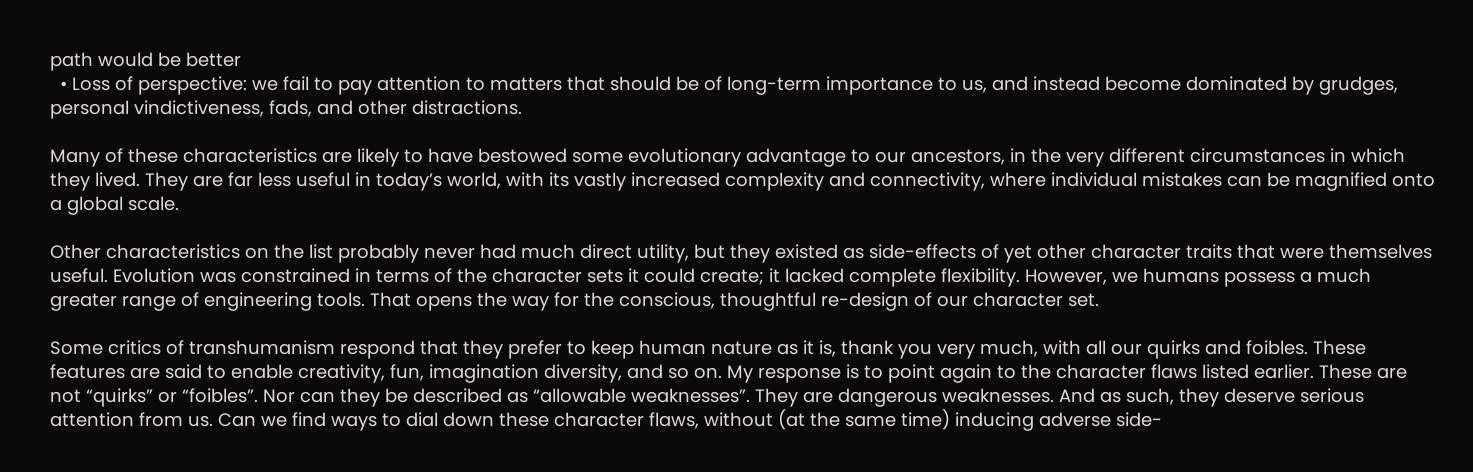path would be better
  • Loss of perspective: we fail to pay attention to matters that should be of long-term importance to us, and instead become dominated by grudges, personal vindictiveness, fads, and other distractions.

Many of these characteristics are likely to have bestowed some evolutionary advantage to our ancestors, in the very different circumstances in which they lived. They are far less useful in today’s world, with its vastly increased complexity and connectivity, where individual mistakes can be magnified onto a global scale.

Other characteristics on the list probably never had much direct utility, but they existed as side-effects of yet other character traits that were themselves useful. Evolution was constrained in terms of the character sets it could create; it lacked complete flexibility. However, we humans possess a much greater range of engineering tools. That opens the way for the conscious, thoughtful re-design of our character set.

Some critics of transhumanism respond that they prefer to keep human nature as it is, thank you very much, with all our quirks and foibles. These features are said to enable creativity, fun, imagination diversity, and so on. My response is to point again to the character flaws listed earlier. These are not “quirks” or “foibles”. Nor can they be described as “allowable weaknesses”. They are dangerous weaknesses. And as such, they deserve serious attention from us. Can we find ways to dial down these character flaws, without (at the same time) inducing adverse side-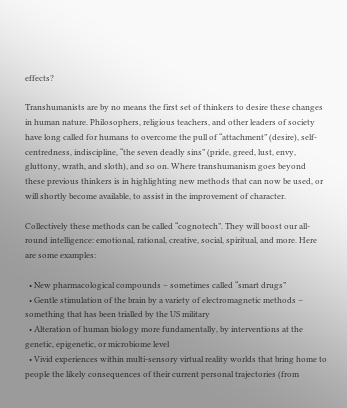effects?

Transhumanists are by no means the first set of thinkers to desire these changes in human nature. Philosophers, religious teachers, and other leaders of society have long called for humans to overcome the pull of “attachment” (desire), self-centredness, indiscipline, “the seven deadly sins” (pride, greed, lust, envy, gluttony, wrath, and sloth), and so on. Where transhumanism goes beyond these previous thinkers is in highlighting new methods that can now be used, or will shortly become available, to assist in the improvement of character.

Collectively these methods can be called “cognotech”. They will boost our all-round intelligence: emotional, rational, creative, social, spiritual, and more. Here are some examples:

  • New pharmacological compounds – sometimes called “smart drugs”
  • Gentle stimulation of the brain by a variety of electromagnetic methods – something that has been trialled by the US military
  • Alteration of human biology more fundamentally, by interventions at the genetic, epigenetic, or microbiome level
  • Vivid experiences within multi-sensory virtual reality worlds that bring home to people the likely consequences of their current personal trajectories (from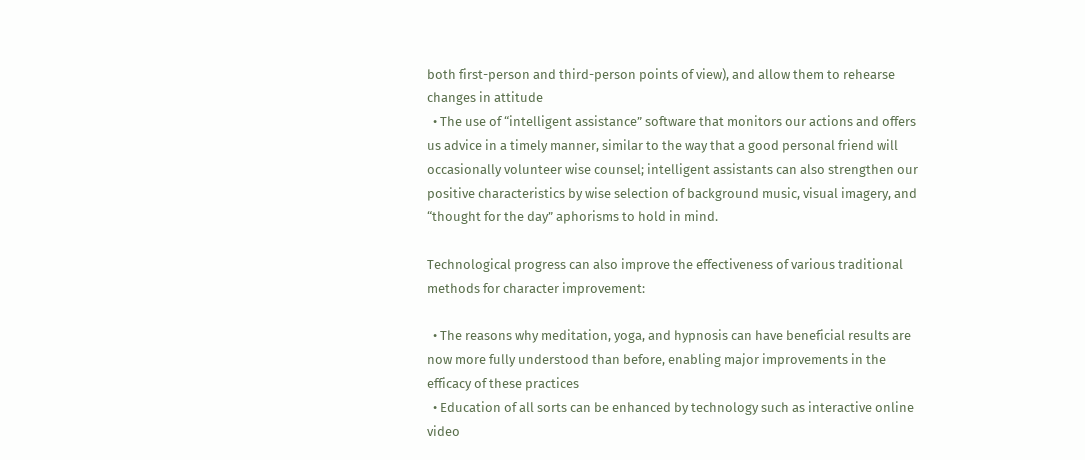both first-person and third-person points of view), and allow them to rehearse changes in attitude
  • The use of “intelligent assistance” software that monitors our actions and offers us advice in a timely manner, similar to the way that a good personal friend will occasionally volunteer wise counsel; intelligent assistants can also strengthen our positive characteristics by wise selection of background music, visual imagery, and “thought for the day” aphorisms to hold in mind.

Technological progress can also improve the effectiveness of various traditional methods for character improvement:

  • The reasons why meditation, yoga, and hypnosis can have beneficial results are now more fully understood than before, enabling major improvements in the efficacy of these practices
  • Education of all sorts can be enhanced by technology such as interactive online video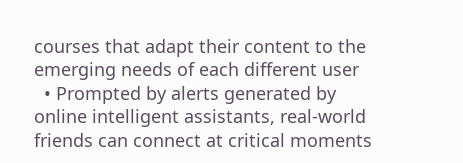courses that adapt their content to the emerging needs of each different user
  • Prompted by alerts generated by online intelligent assistants, real-world friends can connect at critical moments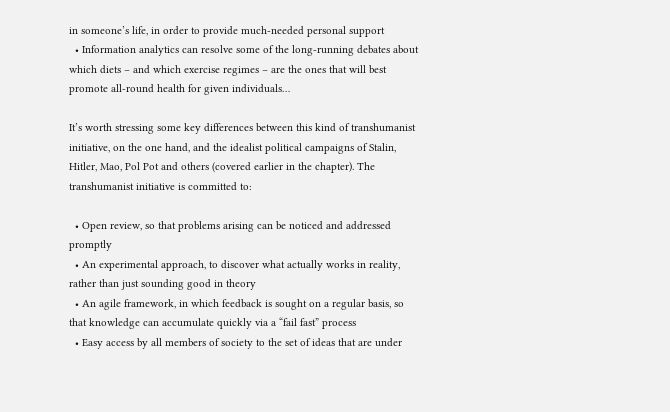in someone’s life, in order to provide much-needed personal support
  • Information analytics can resolve some of the long-running debates about which diets – and which exercise regimes – are the ones that will best promote all-round health for given individuals…

It’s worth stressing some key differences between this kind of transhumanist initiative, on the one hand, and the idealist political campaigns of Stalin, Hitler, Mao, Pol Pot and others (covered earlier in the chapter). The transhumanist initiative is committed to:

  • Open review, so that problems arising can be noticed and addressed promptly
  • An experimental approach, to discover what actually works in reality, rather than just sounding good in theory
  • An agile framework, in which feedback is sought on a regular basis, so that knowledge can accumulate quickly via a “fail fast” process
  • Easy access by all members of society to the set of ideas that are under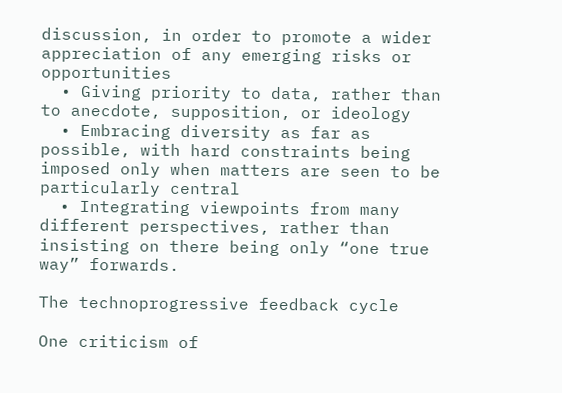discussion, in order to promote a wider appreciation of any emerging risks or opportunities
  • Giving priority to data, rather than to anecdote, supposition, or ideology
  • Embracing diversity as far as possible, with hard constraints being imposed only when matters are seen to be particularly central
  • Integrating viewpoints from many different perspectives, rather than insisting on there being only “one true way” forwards.

The technoprogressive feedback cycle

One criticism of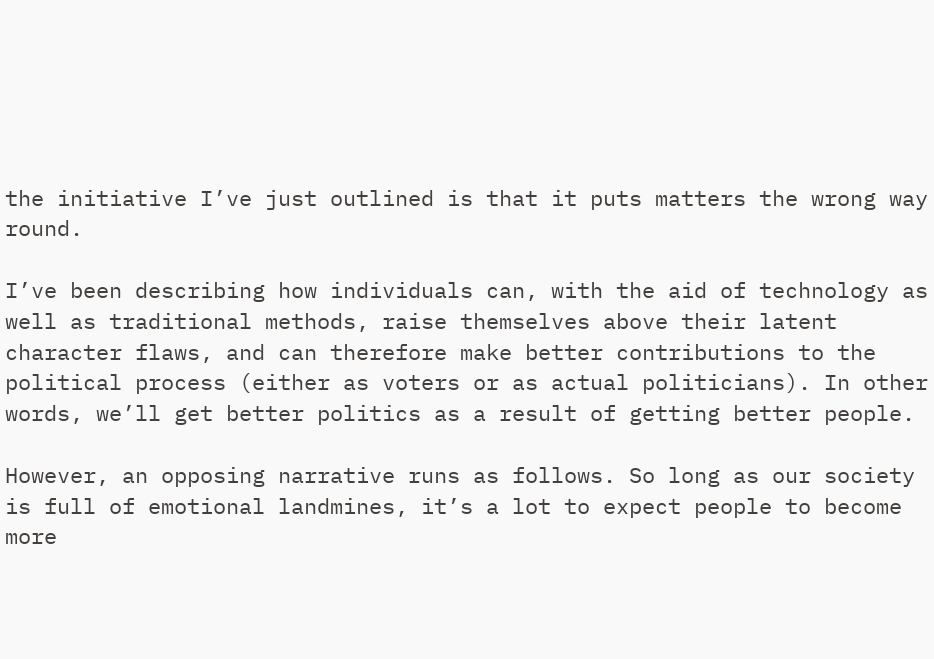the initiative I’ve just outlined is that it puts matters the wrong way round.

I’ve been describing how individuals can, with the aid of technology as well as traditional methods, raise themselves above their latent character flaws, and can therefore make better contributions to the political process (either as voters or as actual politicians). In other words, we’ll get better politics as a result of getting better people.

However, an opposing narrative runs as follows. So long as our society is full of emotional landmines, it’s a lot to expect people to become more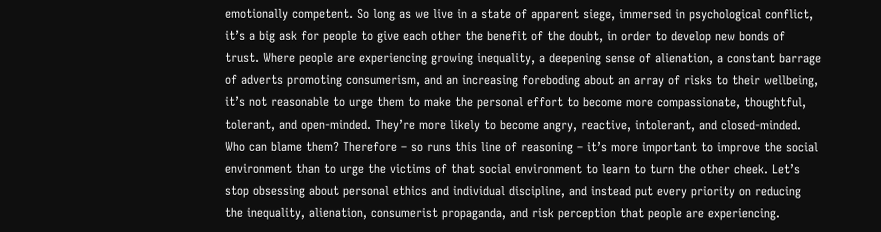emotionally competent. So long as we live in a state of apparent siege, immersed in psychological conflict, it’s a big ask for people to give each other the benefit of the doubt, in order to develop new bonds of trust. Where people are experiencing growing inequality, a deepening sense of alienation, a constant barrage of adverts promoting consumerism, and an increasing foreboding about an array of risks to their wellbeing, it’s not reasonable to urge them to make the personal effort to become more compassionate, thoughtful, tolerant, and open-minded. They’re more likely to become angry, reactive, intolerant, and closed-minded. Who can blame them? Therefore – so runs this line of reasoning – it’s more important to improve the social environment than to urge the victims of that social environment to learn to turn the other cheek. Let’s stop obsessing about personal ethics and individual discipline, and instead put every priority on reducing the inequality, alienation, consumerist propaganda, and risk perception that people are experiencing.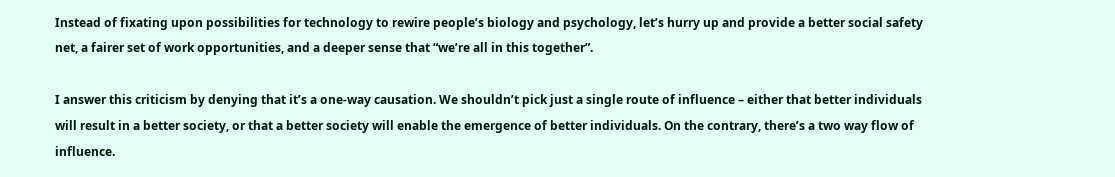Instead of fixating upon possibilities for technology to rewire people’s biology and psychology, let’s hurry up and provide a better social safety net, a fairer set of work opportunities, and a deeper sense that “we’re all in this together”.

I answer this criticism by denying that it’s a one-way causation. We shouldn’t pick just a single route of influence – either that better individuals will result in a better society, or that a better society will enable the emergence of better individuals. On the contrary, there’s a two way flow of influence.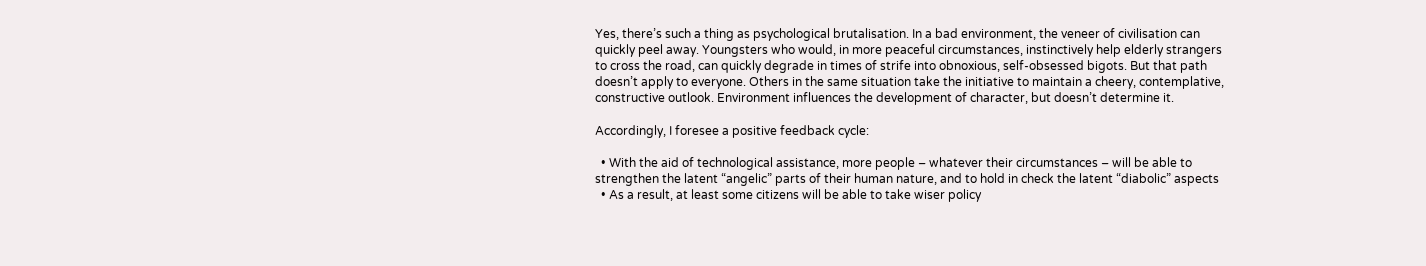Yes, there’s such a thing as psychological brutalisation. In a bad environment, the veneer of civilisation can quickly peel away. Youngsters who would, in more peaceful circumstances, instinctively help elderly strangers to cross the road, can quickly degrade in times of strife into obnoxious, self-obsessed bigots. But that path doesn’t apply to everyone. Others in the same situation take the initiative to maintain a cheery, contemplative, constructive outlook. Environment influences the development of character, but doesn’t determine it.

Accordingly, I foresee a positive feedback cycle:

  • With the aid of technological assistance, more people – whatever their circumstances – will be able to strengthen the latent “angelic” parts of their human nature, and to hold in check the latent “diabolic” aspects
  • As a result, at least some citizens will be able to take wiser policy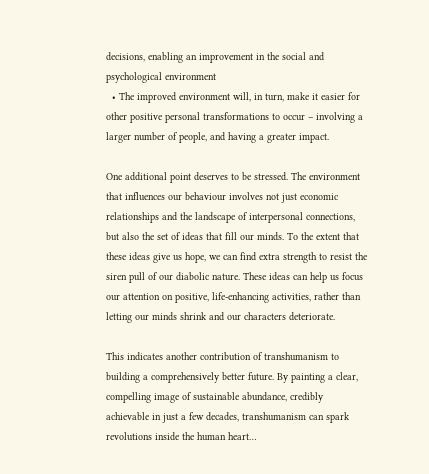decisions, enabling an improvement in the social and psychological environment
  • The improved environment will, in turn, make it easier for other positive personal transformations to occur – involving a larger number of people, and having a greater impact.

One additional point deserves to be stressed. The environment that influences our behaviour involves not just economic relationships and the landscape of interpersonal connections, but also the set of ideas that fill our minds. To the extent that these ideas give us hope, we can find extra strength to resist the siren pull of our diabolic nature. These ideas can help us focus our attention on positive, life-enhancing activities, rather than letting our minds shrink and our characters deteriorate.

This indicates another contribution of transhumanism to building a comprehensively better future. By painting a clear, compelling image of sustainable abundance, credibly achievable in just a few decades, transhumanism can spark revolutions inside the human heart…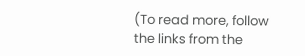(To read more, follow the links from the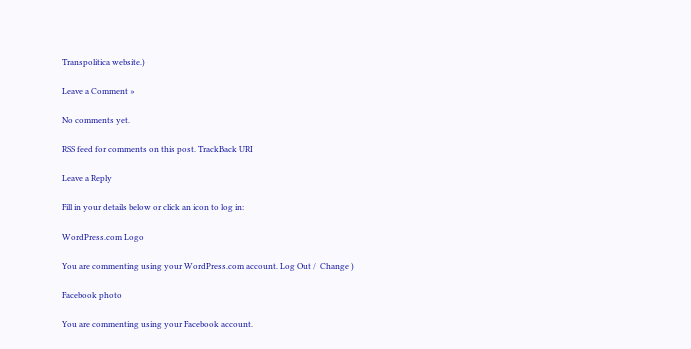Transpolitica website.)

Leave a Comment »

No comments yet.

RSS feed for comments on this post. TrackBack URI

Leave a Reply

Fill in your details below or click an icon to log in:

WordPress.com Logo

You are commenting using your WordPress.com account. Log Out /  Change )

Facebook photo

You are commenting using your Facebook account.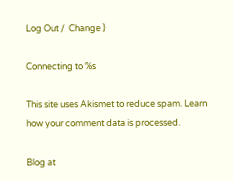Log Out /  Change )

Connecting to %s

This site uses Akismet to reduce spam. Learn how your comment data is processed.

Blog at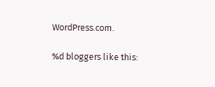WordPress.com.

%d bloggers like this: